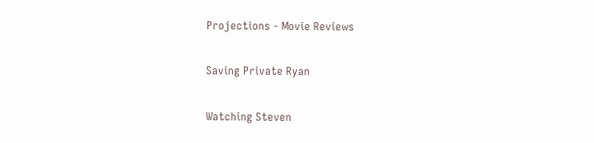Projections - Movie Reviews

Saving Private Ryan

Watching Steven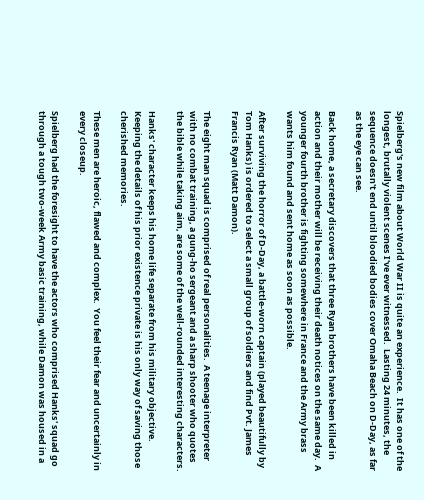Spielberg's new film about World War II is quite an experience.  It has one of the longest, brutally violent scenes I've ever witnessed.  Lasting 24 minutes, the sequence doesn't end until bloodied bodies cover Omaha Beach on D-Day, as far as the eye can see.

Back home, a secretary discovers that three Ryan brothers have been killed in action and their mother will be receiving their death notices on the same day.  A younger fourth brother is fighting somewhere in France and the Army brass wants him found and sent home as soon as possible.

After surviving the horror of D-Day, a battle-worn captain (played beautifully by Tom Hanks) is ordered to select a small group of soldiers and find Pvt. James Francis Ryan (Matt Damon).

The eight man squad is comprised of real personalities.  A teenage interpreter with no combat training, a gung-ho sergeant and a sharp shooter who quotes the bible while taking aim, are some of the well-rounded interesting characters.

Hanks' character keeps his home life separate from his military objective.  Keeping the details of his prior existence private is his only way of saving those cherished memories.

These men are heroic, flawed and complex.  You feel their fear and uncertainly in every closeup.

Spielberg had the foresight to have the actors who comprised Hanks' squad go through a tough two-week Army basic training, while Damon was housed in a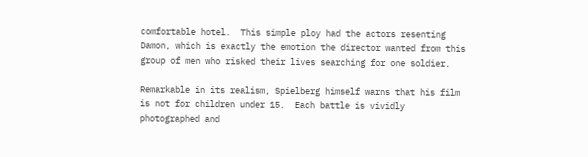comfortable hotel.  This simple ploy had the actors resenting Damon, which is exactly the emotion the director wanted from this group of men who risked their lives searching for one soldier.

Remarkable in its realism, Spielberg himself warns that his film is not for children under 15.  Each battle is vividly photographed and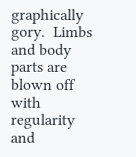graphically gory.  Limbs and body parts are blown off with regularity and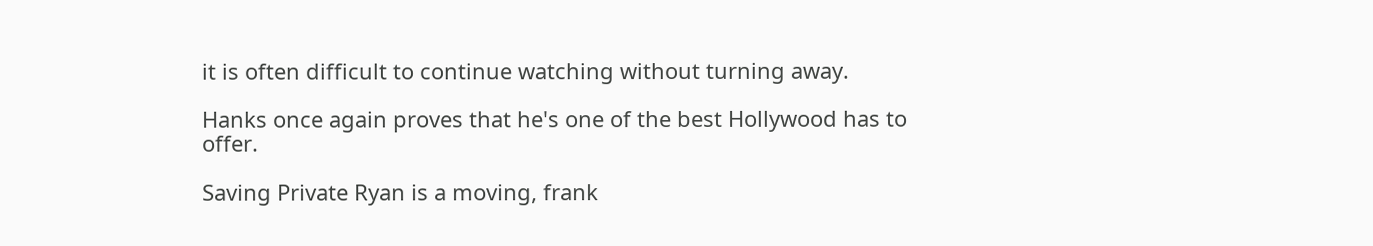it is often difficult to continue watching without turning away.

Hanks once again proves that he's one of the best Hollywood has to offer.

Saving Private Ryan is a moving, frank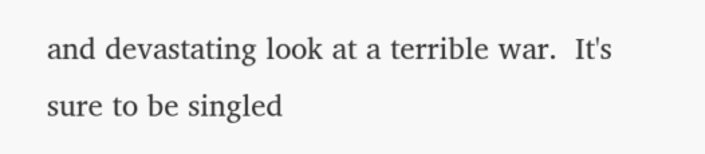and devastating look at a terrible war.  It's sure to be singled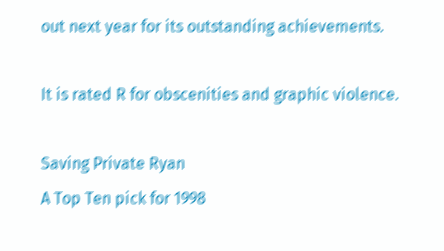out next year for its outstanding achievements.

It is rated R for obscenities and graphic violence.

Saving Private Ryan
A Top Ten pick for 1998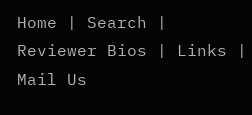Home | Search | Reviewer Bios | Links | Mail Us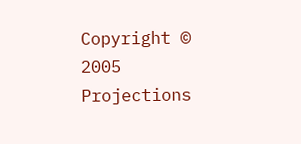Copyright © 2005 Projections